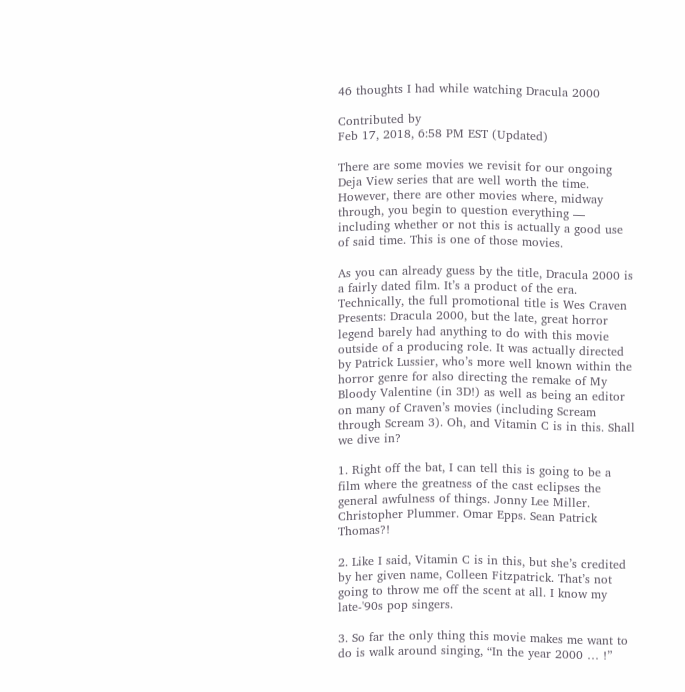46 thoughts I had while watching Dracula 2000

Contributed by
Feb 17, 2018, 6:58 PM EST (Updated)

There are some movies we revisit for our ongoing Deja View series that are well worth the time. However, there are other movies where, midway through, you begin to question everything — including whether or not this is actually a good use of said time. This is one of those movies.

As you can already guess by the title, Dracula 2000 is a fairly dated film. It’s a product of the era. Technically, the full promotional title is Wes Craven Presents: Dracula 2000, but the late, great horror legend barely had anything to do with this movie outside of a producing role. It was actually directed by Patrick Lussier, who’s more well known within the horror genre for also directing the remake of My Bloody Valentine (in 3D!) as well as being an editor on many of Craven’s movies (including Scream through Scream 3). Oh, and Vitamin C is in this. Shall we dive in?

1. Right off the bat, I can tell this is going to be a film where the greatness of the cast eclipses the general awfulness of things. Jonny Lee Miller. Christopher Plummer. Omar Epps. Sean Patrick Thomas?!

2. Like I said, Vitamin C is in this, but she’s credited by her given name, Colleen Fitzpatrick. That’s not going to throw me off the scent at all. I know my late-'90s pop singers.

3. So far the only thing this movie makes me want to do is walk around singing, “In the year 2000 … !”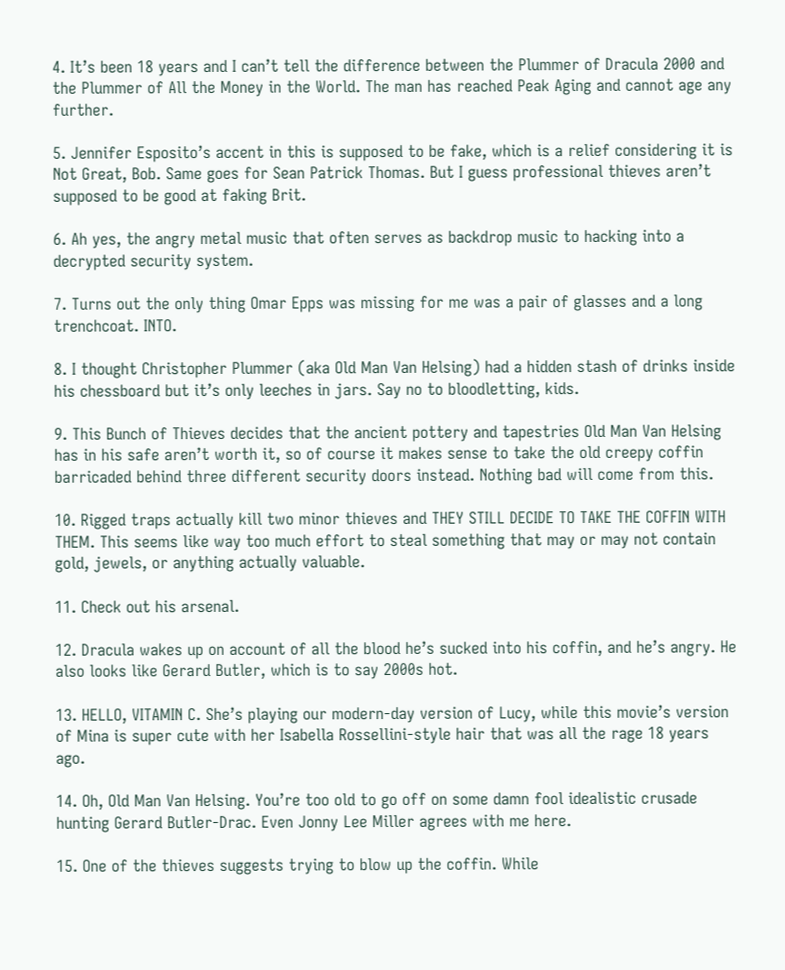4. It’s been 18 years and I can’t tell the difference between the Plummer of Dracula 2000 and the Plummer of All the Money in the World. The man has reached Peak Aging and cannot age any further.

5. Jennifer Esposito’s accent in this is supposed to be fake, which is a relief considering it is Not Great, Bob. Same goes for Sean Patrick Thomas. But I guess professional thieves aren’t supposed to be good at faking Brit.

6. Ah yes, the angry metal music that often serves as backdrop music to hacking into a decrypted security system.

7. Turns out the only thing Omar Epps was missing for me was a pair of glasses and a long trenchcoat. INTO.

8. I thought Christopher Plummer (aka Old Man Van Helsing) had a hidden stash of drinks inside his chessboard but it’s only leeches in jars. Say no to bloodletting, kids.

9. This Bunch of Thieves decides that the ancient pottery and tapestries Old Man Van Helsing has in his safe aren’t worth it, so of course it makes sense to take the old creepy coffin barricaded behind three different security doors instead. Nothing bad will come from this.

10. Rigged traps actually kill two minor thieves and THEY STILL DECIDE TO TAKE THE COFFIN WITH THEM. This seems like way too much effort to steal something that may or may not contain gold, jewels, or anything actually valuable.

11. Check out his arsenal.

12. Dracula wakes up on account of all the blood he’s sucked into his coffin, and he’s angry. He also looks like Gerard Butler, which is to say 2000s hot.

13. HELLO, VITAMIN C. She’s playing our modern-day version of Lucy, while this movie’s version of Mina is super cute with her Isabella Rossellini-style hair that was all the rage 18 years ago.

14. Oh, Old Man Van Helsing. You’re too old to go off on some damn fool idealistic crusade hunting Gerard Butler-Drac. Even Jonny Lee Miller agrees with me here.

15. One of the thieves suggests trying to blow up the coffin. While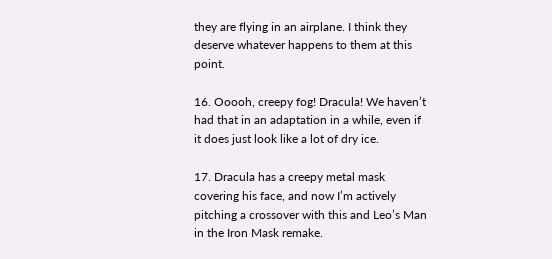they are flying in an airplane. I think they deserve whatever happens to them at this point.

16. Ooooh, creepy fog! Dracula! We haven’t had that in an adaptation in a while, even if it does just look like a lot of dry ice.

17. Dracula has a creepy metal mask covering his face, and now I’m actively pitching a crossover with this and Leo’s Man in the Iron Mask remake.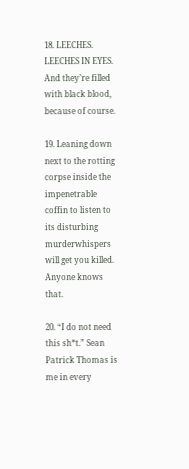18. LEECHES. LEECHES IN EYES. And they’re filled with black blood, because of course.

19. Leaning down next to the rotting corpse inside the impenetrable coffin to listen to its disturbing murderwhispers will get you killed. Anyone knows that.

20. “I do not need this sh*t.” Sean Patrick Thomas is me in every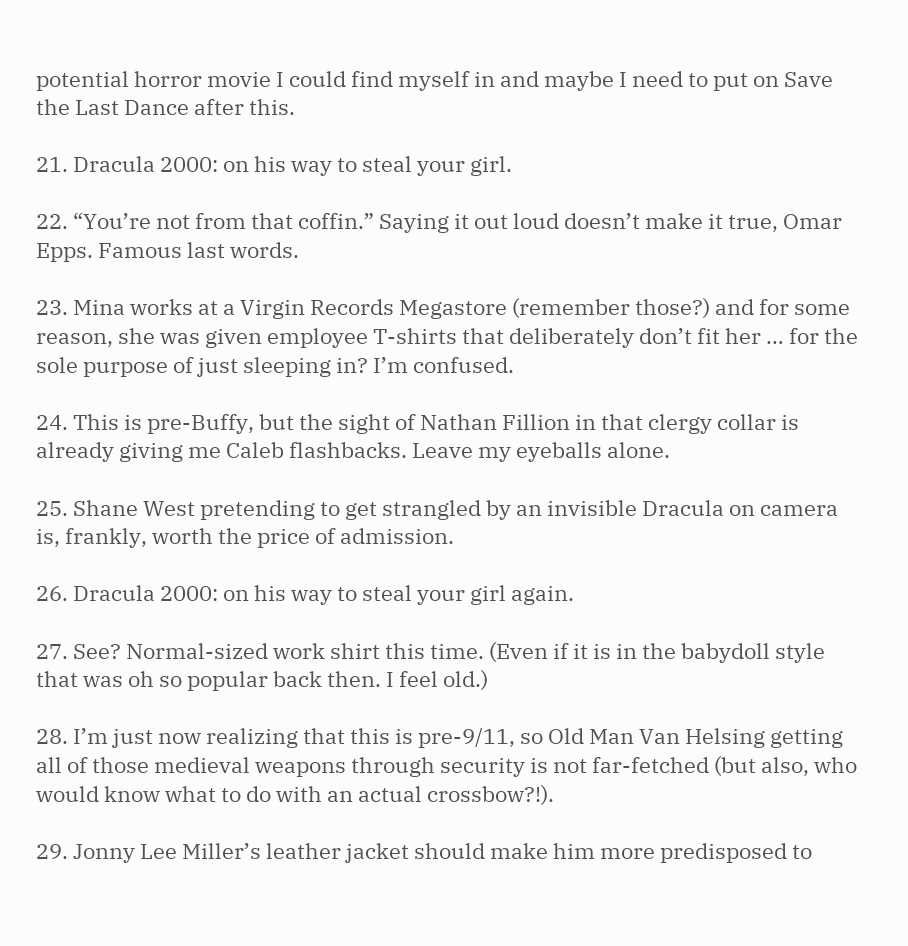potential horror movie I could find myself in and maybe I need to put on Save the Last Dance after this.

21. Dracula 2000: on his way to steal your girl.

22. “You’re not from that coffin.” Saying it out loud doesn’t make it true, Omar Epps. Famous last words.

23. Mina works at a Virgin Records Megastore (remember those?) and for some reason, she was given employee T-shirts that deliberately don’t fit her … for the sole purpose of just sleeping in? I’m confused.

24. This is pre-Buffy, but the sight of Nathan Fillion in that clergy collar is already giving me Caleb flashbacks. Leave my eyeballs alone.

25. Shane West pretending to get strangled by an invisible Dracula on camera is, frankly, worth the price of admission.

26. Dracula 2000: on his way to steal your girl again.

27. See? Normal-sized work shirt this time. (Even if it is in the babydoll style that was oh so popular back then. I feel old.)

28. I’m just now realizing that this is pre-9/11, so Old Man Van Helsing getting all of those medieval weapons through security is not far-fetched (but also, who would know what to do with an actual crossbow?!).

29. Jonny Lee Miller’s leather jacket should make him more predisposed to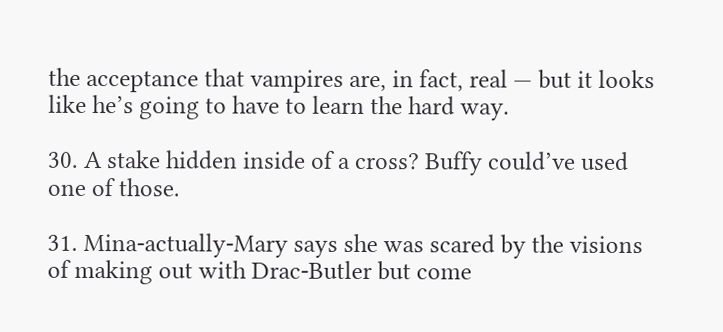the acceptance that vampires are, in fact, real — but it looks like he’s going to have to learn the hard way.

30. A stake hidden inside of a cross? Buffy could’ve used one of those.

31. Mina-actually-Mary says she was scared by the visions of making out with Drac-Butler but come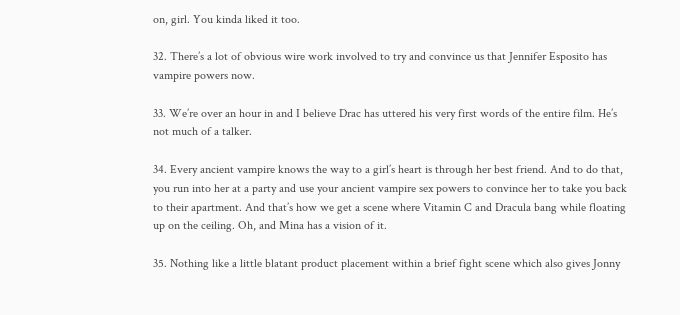on, girl. You kinda liked it too.

32. There’s a lot of obvious wire work involved to try and convince us that Jennifer Esposito has vampire powers now.

33. We’re over an hour in and I believe Drac has uttered his very first words of the entire film. He’s not much of a talker.

34. Every ancient vampire knows the way to a girl’s heart is through her best friend. And to do that, you run into her at a party and use your ancient vampire sex powers to convince her to take you back to their apartment. And that’s how we get a scene where Vitamin C and Dracula bang while floating up on the ceiling. Oh, and Mina has a vision of it.

35. Nothing like a little blatant product placement within a brief fight scene which also gives Jonny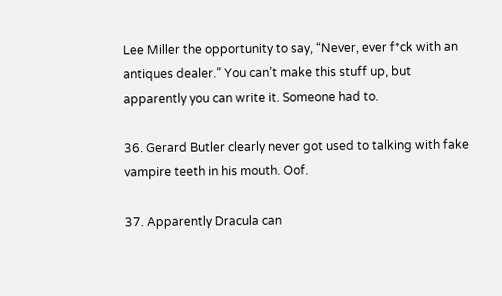Lee Miller the opportunity to say, “Never, ever f*ck with an antiques dealer.” You can’t make this stuff up, but apparently you can write it. Someone had to.

36. Gerard Butler clearly never got used to talking with fake vampire teeth in his mouth. Oof.

37. Apparently Dracula can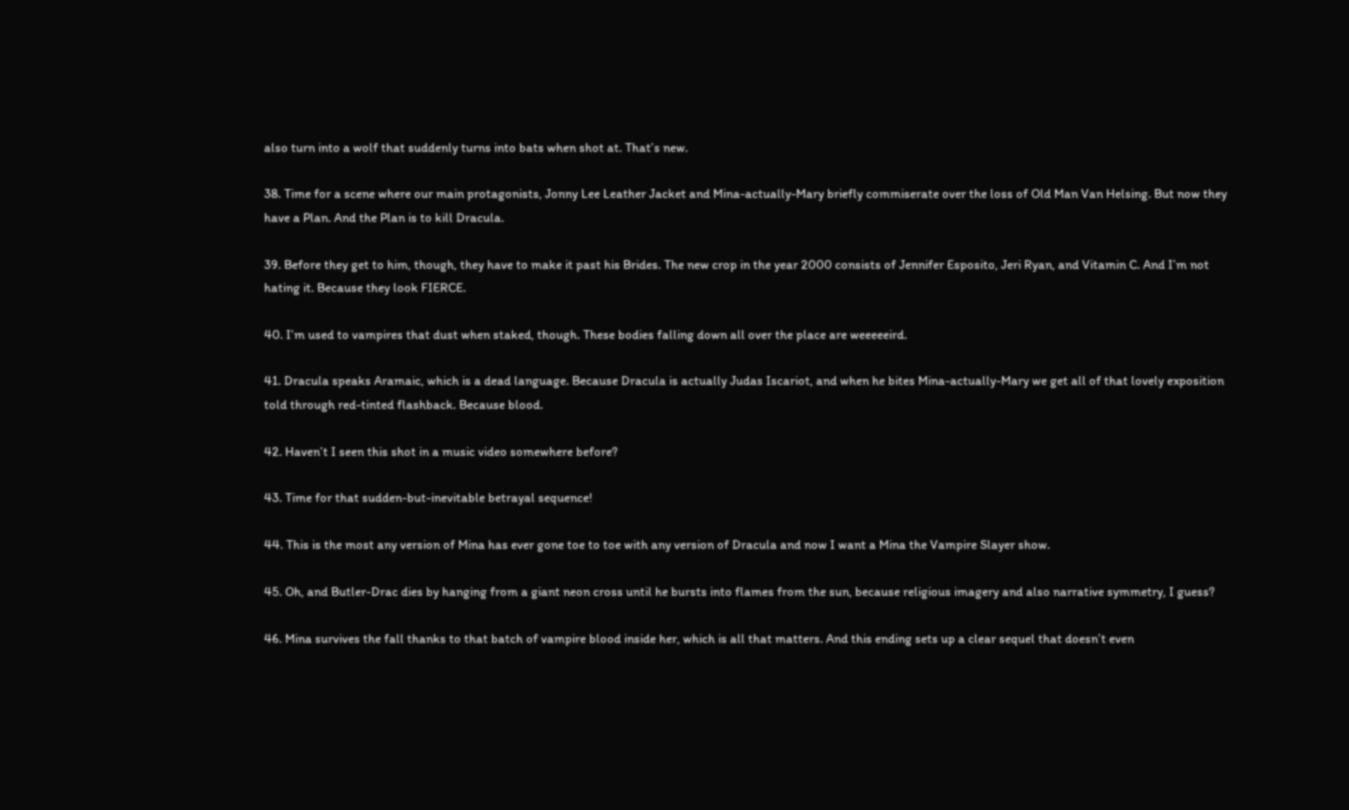also turn into a wolf that suddenly turns into bats when shot at. That’s new.

38. Time for a scene where our main protagonists, Jonny Lee Leather Jacket and Mina-actually-Mary briefly commiserate over the loss of Old Man Van Helsing. But now they have a Plan. And the Plan is to kill Dracula.

39. Before they get to him, though, they have to make it past his Brides. The new crop in the year 2000 consists of Jennifer Esposito, Jeri Ryan, and Vitamin C. And I’m not hating it. Because they look FIERCE.

40. I’m used to vampires that dust when staked, though. These bodies falling down all over the place are weeeeeird.

41. Dracula speaks Aramaic, which is a dead language. Because Dracula is actually Judas Iscariot, and when he bites Mina-actually-Mary we get all of that lovely exposition told through red-tinted flashback. Because blood.

42. Haven’t I seen this shot in a music video somewhere before?

43. Time for that sudden-but-inevitable betrayal sequence!

44. This is the most any version of Mina has ever gone toe to toe with any version of Dracula and now I want a Mina the Vampire Slayer show.

45. Oh, and Butler-Drac dies by hanging from a giant neon cross until he bursts into flames from the sun, because religious imagery and also narrative symmetry, I guess?

46. Mina survives the fall thanks to that batch of vampire blood inside her, which is all that matters. And this ending sets up a clear sequel that doesn’t even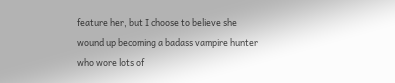feature her, but I choose to believe she wound up becoming a badass vampire hunter who wore lots of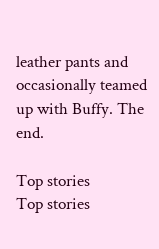leather pants and occasionally teamed up with Buffy. The end.

Top stories
Top stories